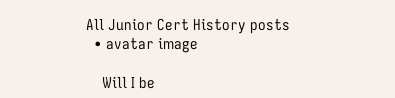All Junior Cert History posts
  • avatar image

    Will I be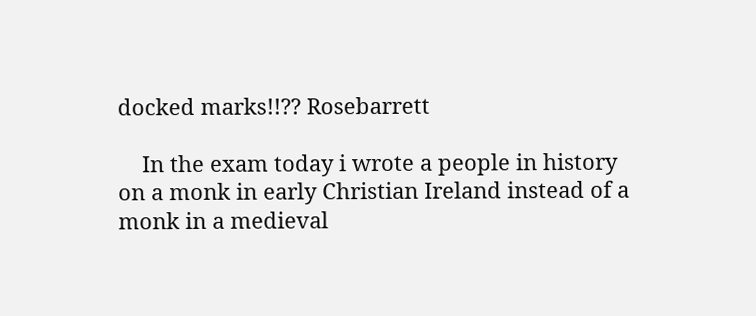docked marks!!?? Rosebarrett

    In the exam today i wrote a people in history on a monk in early Christian Ireland instead of a monk in a medieval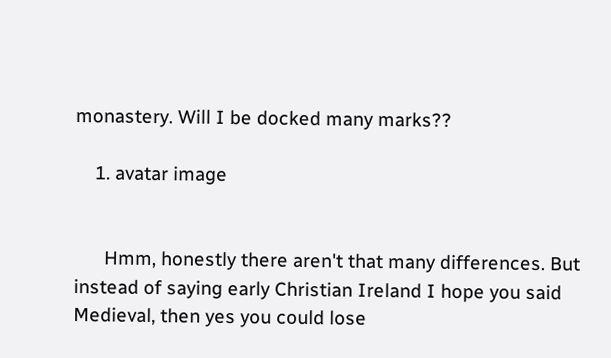monastery. Will I be docked many marks??

    1. avatar image


      Hmm, honestly there aren't that many differences. But instead of saying early Christian Ireland I hope you said Medieval, then yes you could lose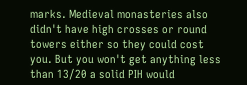marks. Medieval monasteries also didn't have high crosses or round towers either so they could cost you. But you won't get anything less than 13/20 a solid PIH would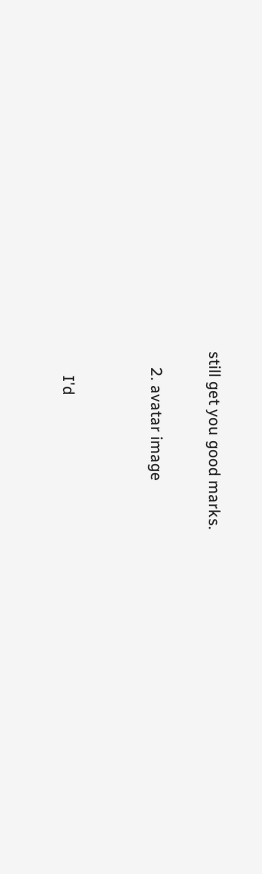still get you good marks.

    2. avatar image


      I'd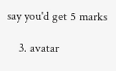say you'd get 5 marks

    3. avatar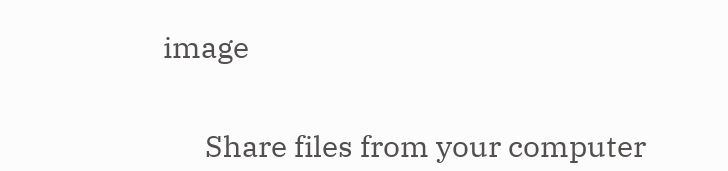image


      Share files from your computer